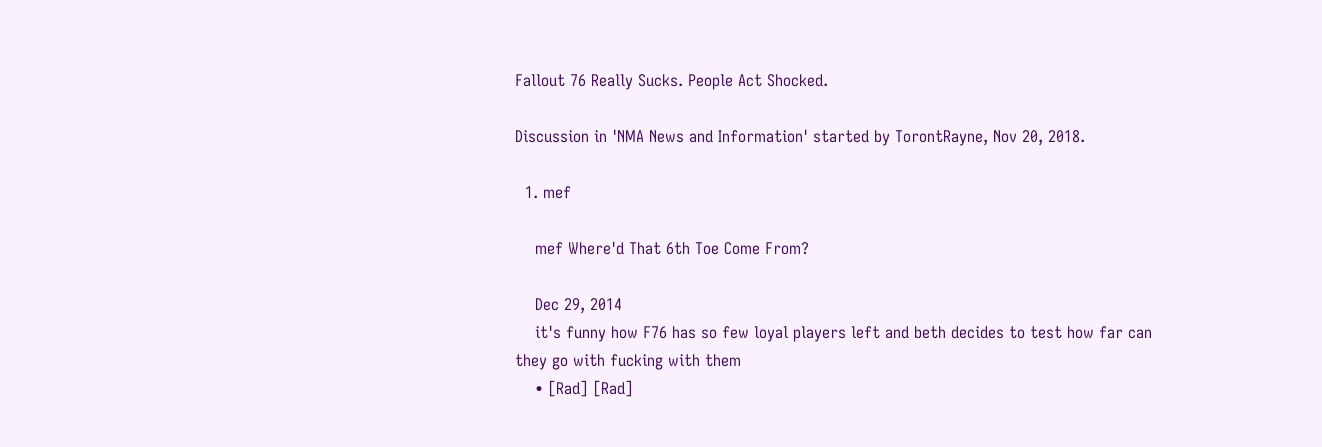Fallout 76 Really Sucks. People Act Shocked.

Discussion in 'NMA News and Information' started by TorontRayne, Nov 20, 2018.

  1. mef

    mef Where'd That 6th Toe Come From?

    Dec 29, 2014
    it's funny how F76 has so few loyal players left and beth decides to test how far can they go with fucking with them
    • [Rad] [Rad]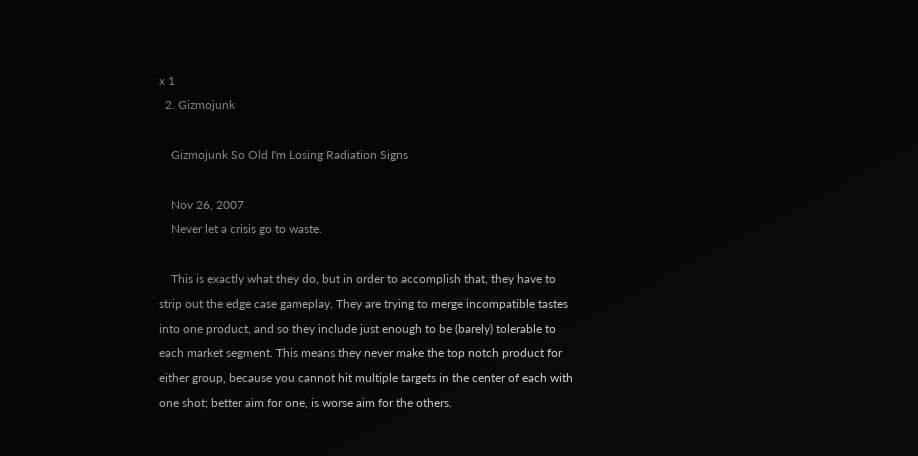x 1
  2. Gizmojunk

    Gizmojunk So Old I'm Losing Radiation Signs

    Nov 26, 2007
    Never let a crisis go to waste.

    This is exactly what they do, but in order to accomplish that, they have to strip out the edge case gameplay. They are trying to merge incompatible tastes into one product, and so they include just enough to be (barely) tolerable to each market segment. This means they never make the top notch product for either group, because you cannot hit multiple targets in the center of each with one shot; better aim for one, is worse aim for the others.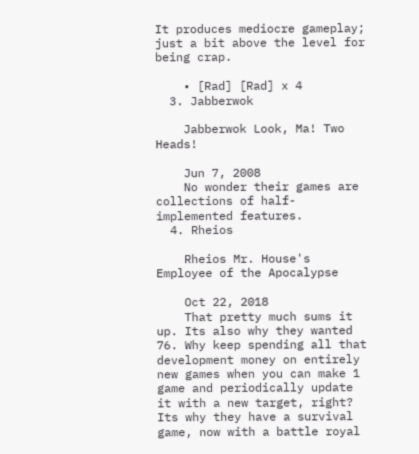It produces mediocre gameplay; just a bit above the level for being crap.

    • [Rad] [Rad] x 4
  3. Jabberwok

    Jabberwok Look, Ma! Two Heads!

    Jun 7, 2008
    No wonder their games are collections of half-implemented features.
  4. Rheios

    Rheios Mr. House's Employee of the Apocalypse

    Oct 22, 2018
    That pretty much sums it up. Its also why they wanted 76. Why keep spending all that development money on entirely new games when you can make 1 game and periodically update it with a new target, right? Its why they have a survival game, now with a battle royal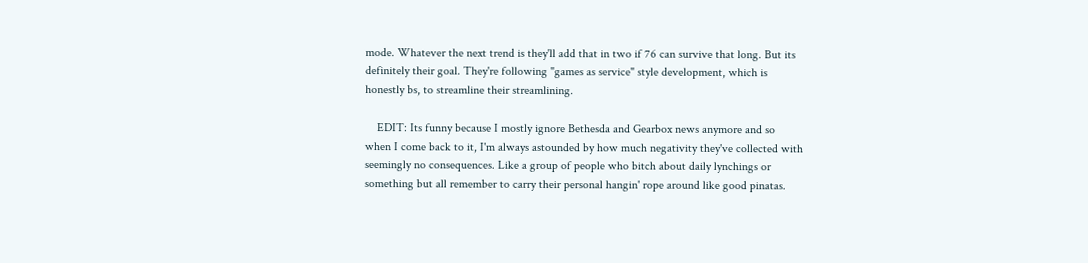mode. Whatever the next trend is they'll add that in two if 76 can survive that long. But its definitely their goal. They're following "games as service" style development, which is honestly bs, to streamline their streamlining.

    EDIT: Its funny because I mostly ignore Bethesda and Gearbox news anymore and so when I come back to it, I'm always astounded by how much negativity they've collected with seemingly no consequences. Like a group of people who bitch about daily lynchings or something but all remember to carry their personal hangin' rope around like good pinatas.